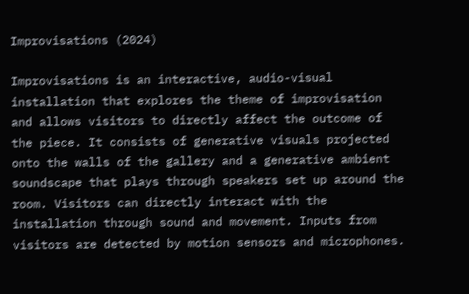Improvisations (2024)

Improvisations is an interactive, audio-visual installation that explores the theme of improvisation and allows visitors to directly affect the outcome of the piece. It consists of generative visuals projected onto the walls of the gallery and a generative ambient soundscape that plays through speakers set up around the room. Visitors can directly interact with the installation through sound and movement. Inputs from visitors are detected by motion sensors and microphones.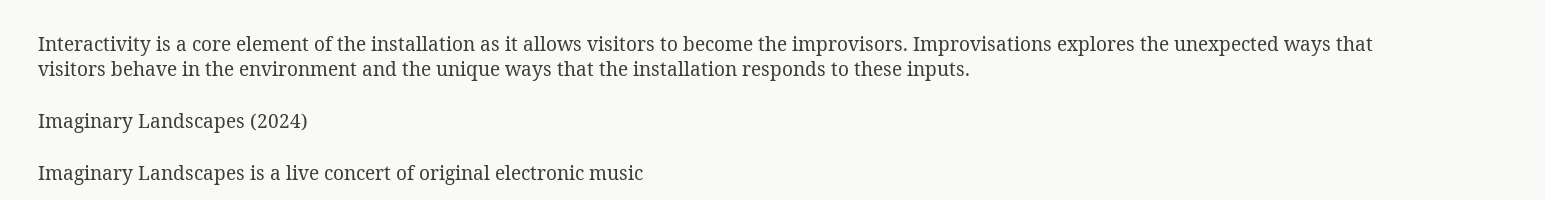Interactivity is a core element of the installation as it allows visitors to become the improvisors. Improvisations explores the unexpected ways that visitors behave in the environment and the unique ways that the installation responds to these inputs.

Imaginary Landscapes (2024)

Imaginary Landscapes is a live concert of original electronic music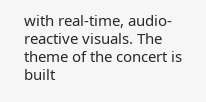with real-time, audio-reactive visuals. The theme of the concert is built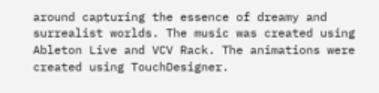around capturing the essence of dreamy and surrealist worlds. The music was created using Ableton Live and VCV Rack. The animations were created using TouchDesigner.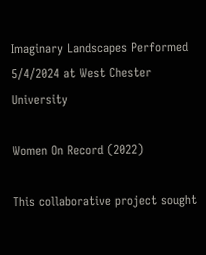Imaginary Landscapes Performed 5/4/2024 at West Chester University

Women On Record (2022)

This collaborative project sought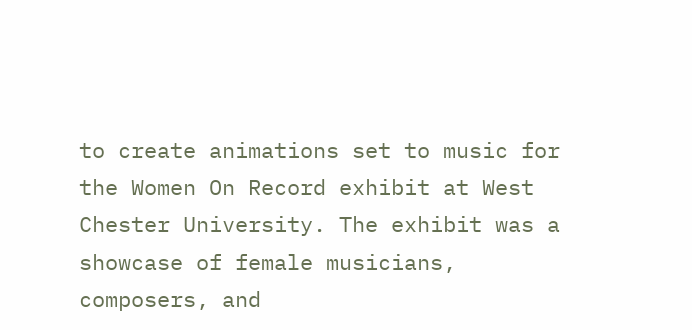to create animations set to music for the Women On Record exhibit at West Chester University. The exhibit was a showcase of female musicians, composers, and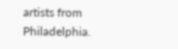artists from Philadelphia.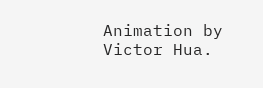Animation by Victor Hua.